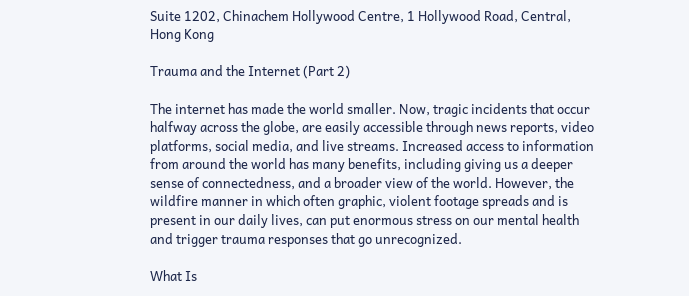Suite 1202, Chinachem Hollywood Centre, 1 Hollywood Road, Central, Hong Kong

Trauma and the Internet (Part 2)

The internet has made the world smaller. Now, tragic incidents that occur halfway across the globe, are easily accessible through news reports, video platforms, social media, and live streams. Increased access to information from around the world has many benefits, including giving us a deeper sense of connectedness, and a broader view of the world. However, the wildfire manner in which often graphic, violent footage spreads and is present in our daily lives, can put enormous stress on our mental health and trigger trauma responses that go unrecognized.

What Is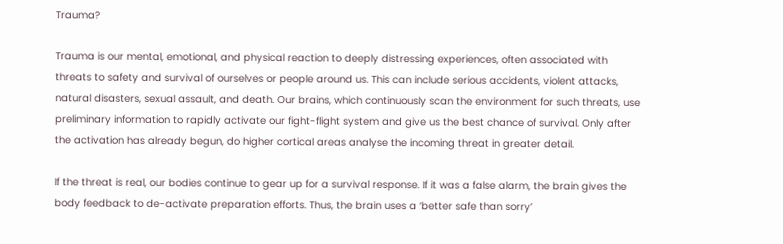Trauma?

Trauma is our mental, emotional, and physical reaction to deeply distressing experiences, often associated with threats to safety and survival of ourselves or people around us. This can include serious accidents, violent attacks, natural disasters, sexual assault, and death. Our brains, which continuously scan the environment for such threats, use preliminary information to rapidly activate our fight-flight system and give us the best chance of survival. Only after the activation has already begun, do higher cortical areas analyse the incoming threat in greater detail.

If the threat is real, our bodies continue to gear up for a survival response. If it was a false alarm, the brain gives the body feedback to de-activate preparation efforts. Thus, the brain uses a ‘better safe than sorry’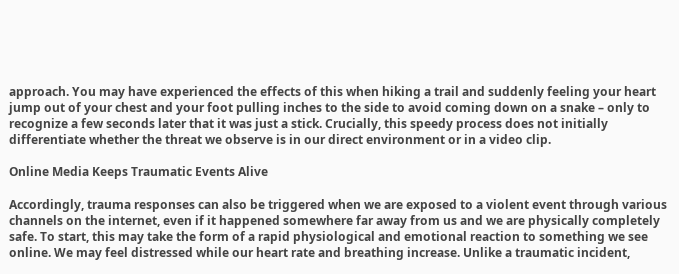approach. You may have experienced the effects of this when hiking a trail and suddenly feeling your heart jump out of your chest and your foot pulling inches to the side to avoid coming down on a snake – only to recognize a few seconds later that it was just a stick. Crucially, this speedy process does not initially differentiate whether the threat we observe is in our direct environment or in a video clip.

Online Media Keeps Traumatic Events Alive

Accordingly, trauma responses can also be triggered when we are exposed to a violent event through various channels on the internet, even if it happened somewhere far away from us and we are physically completely safe. To start, this may take the form of a rapid physiological and emotional reaction to something we see online. We may feel distressed while our heart rate and breathing increase. Unlike a traumatic incident,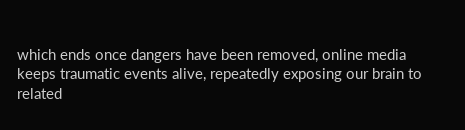which ends once dangers have been removed, online media keeps traumatic events alive, repeatedly exposing our brain to related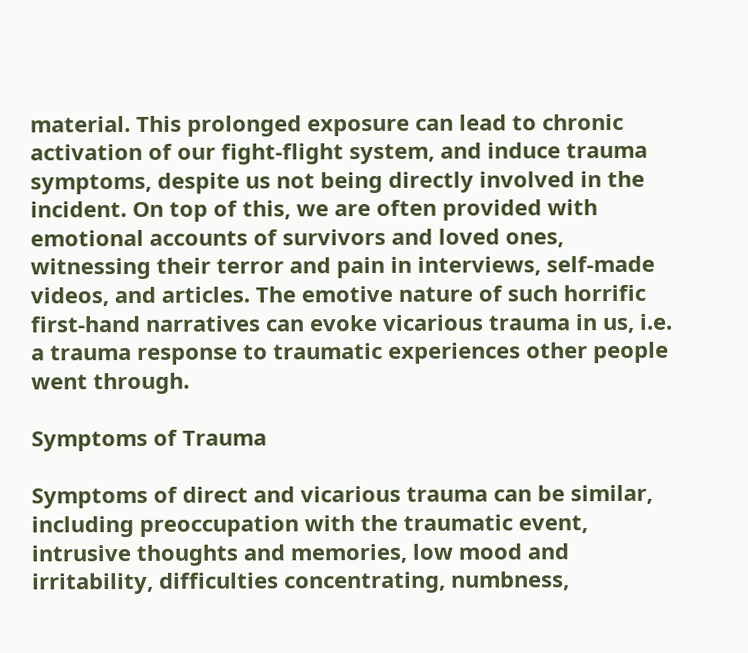material. This prolonged exposure can lead to chronic activation of our fight-flight system, and induce trauma symptoms, despite us not being directly involved in the incident. On top of this, we are often provided with emotional accounts of survivors and loved ones, witnessing their terror and pain in interviews, self-made videos, and articles. The emotive nature of such horrific first-hand narratives can evoke vicarious trauma in us, i.e. a trauma response to traumatic experiences other people went through.

Symptoms of Trauma

Symptoms of direct and vicarious trauma can be similar, including preoccupation with the traumatic event, intrusive thoughts and memories, low mood and irritability, difficulties concentrating, numbness,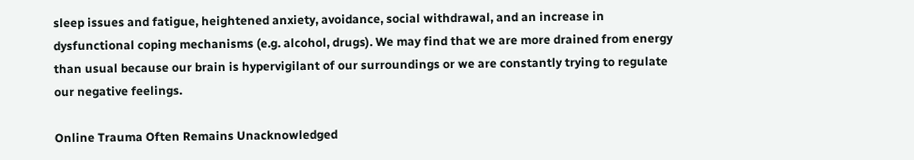sleep issues and fatigue, heightened anxiety, avoidance, social withdrawal, and an increase in dysfunctional coping mechanisms (e.g. alcohol, drugs). We may find that we are more drained from energy than usual because our brain is hypervigilant of our surroundings or we are constantly trying to regulate our negative feelings.

Online Trauma Often Remains Unacknowledged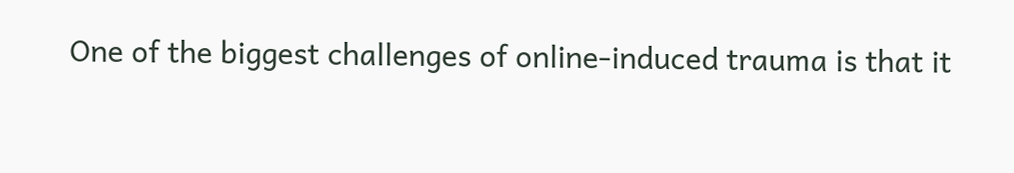One of the biggest challenges of online-induced trauma is that it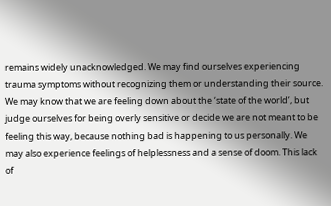remains widely unacknowledged. We may find ourselves experiencing trauma symptoms without recognizing them or understanding their source. We may know that we are feeling down about the ‘state of the world’, but judge ourselves for being overly sensitive or decide we are not meant to be feeling this way, because nothing bad is happening to us personally. We may also experience feelings of helplessness and a sense of doom. This lack of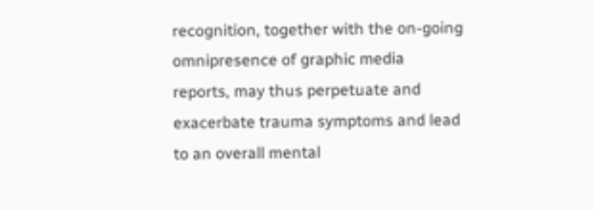recognition, together with the on-going omnipresence of graphic media reports, may thus perpetuate and exacerbate trauma symptoms and lead to an overall mental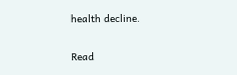health decline.

Read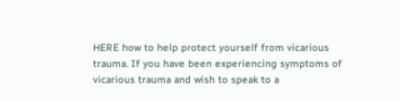HERE how to help protect yourself from vicarious trauma. If you have been experiencing symptoms of vicarious trauma and wish to speak to a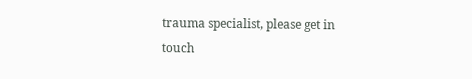trauma specialist, please get in touch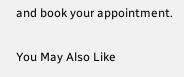and book your appointment.

You May Also Like